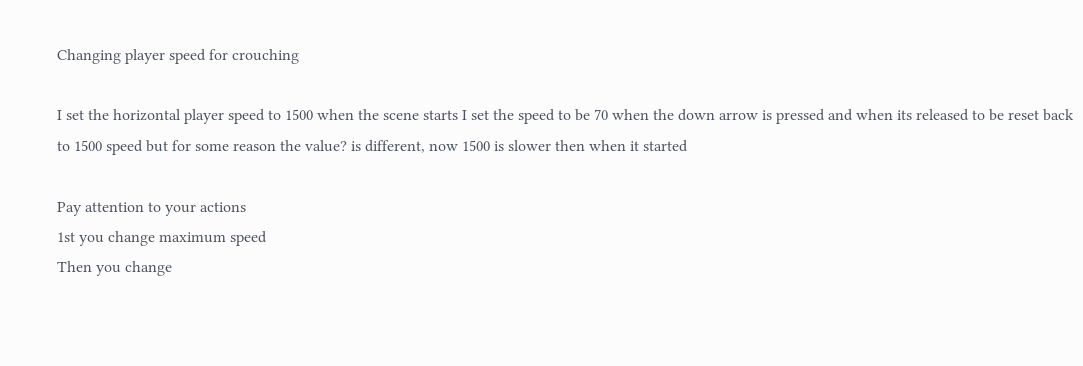Changing player speed for crouching

I set the horizontal player speed to 1500 when the scene starts I set the speed to be 70 when the down arrow is pressed and when its released to be reset back to 1500 speed but for some reason the value? is different, now 1500 is slower then when it started

Pay attention to your actions
1st you change maximum speed
Then you change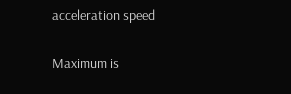acceleration speed

Maximum is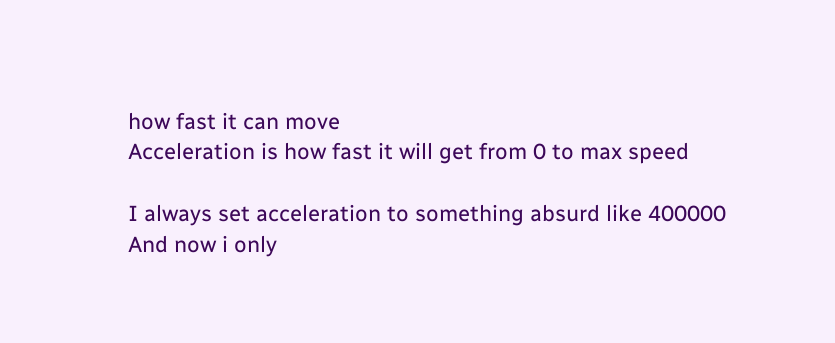how fast it can move
Acceleration is how fast it will get from 0 to max speed

I always set acceleration to something absurd like 400000
And now i only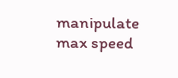manipulate max speed